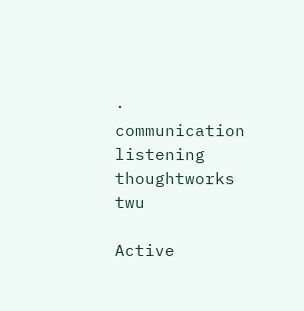· communication listening thoughtworks twu

Active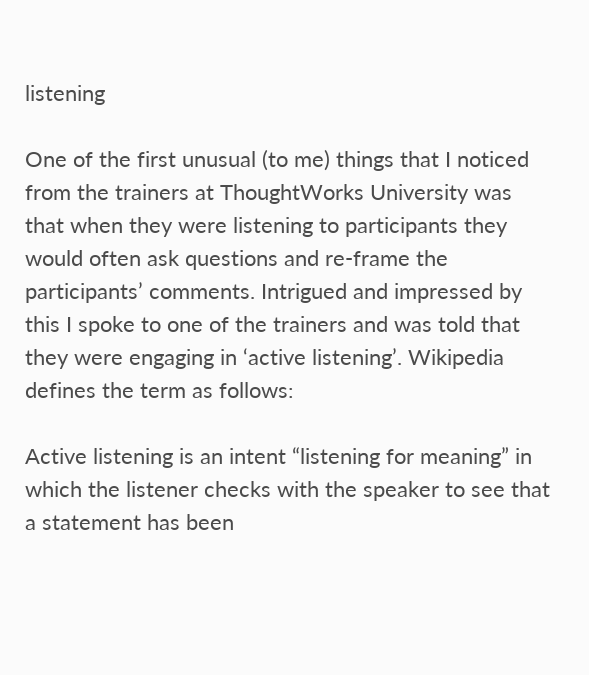listening

One of the first unusual (to me) things that I noticed from the trainers at ThoughtWorks University was that when they were listening to participants they would often ask questions and re-frame the participants’ comments. Intrigued and impressed by this I spoke to one of the trainers and was told that they were engaging in ‘active listening’. Wikipedia defines the term as follows:

Active listening is an intent “listening for meaning” in which the listener checks with the speaker to see that a statement has been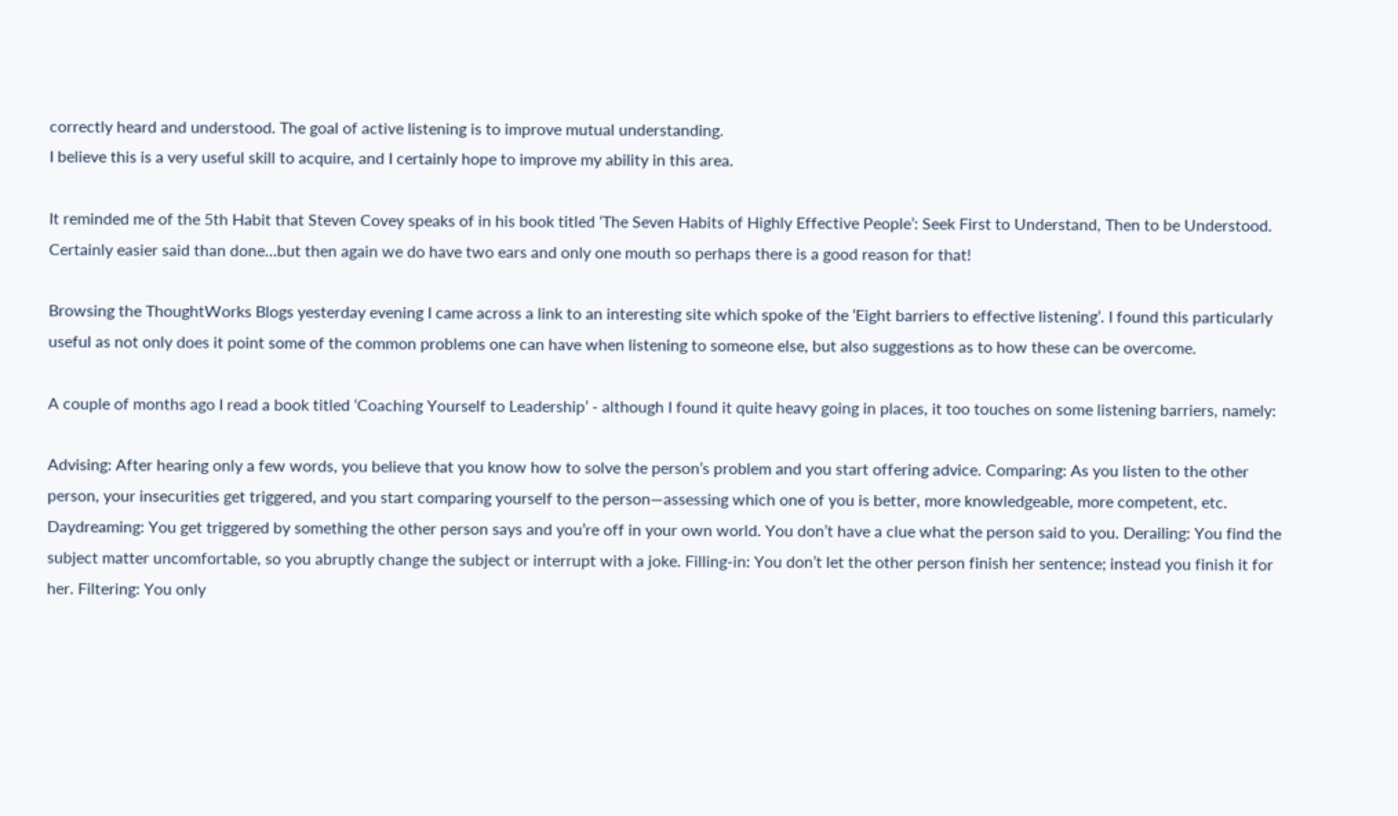correctly heard and understood. The goal of active listening is to improve mutual understanding.
I believe this is a very useful skill to acquire, and I certainly hope to improve my ability in this area.

It reminded me of the 5th Habit that Steven Covey speaks of in his book titled ‘The Seven Habits of Highly Effective People’: Seek First to Understand, Then to be Understood. Certainly easier said than done…but then again we do have two ears and only one mouth so perhaps there is a good reason for that!

Browsing the ThoughtWorks Blogs yesterday evening I came across a link to an interesting site which spoke of the ‘Eight barriers to effective listening’. I found this particularly useful as not only does it point some of the common problems one can have when listening to someone else, but also suggestions as to how these can be overcome.

A couple of months ago I read a book titled ‘Coaching Yourself to Leadership’ - although I found it quite heavy going in places, it too touches on some listening barriers, namely:

Advising: After hearing only a few words, you believe that you know how to solve the person’s problem and you start offering advice. Comparing: As you listen to the other person, your insecurities get triggered, and you start comparing yourself to the person—assessing which one of you is better, more knowledgeable, more competent, etc. Daydreaming: You get triggered by something the other person says and you’re off in your own world. You don’t have a clue what the person said to you. Derailing: You find the subject matter uncomfortable, so you abruptly change the subject or interrupt with a joke. Filling-in: You don’t let the other person finish her sentence; instead you finish it for her. Filtering: You only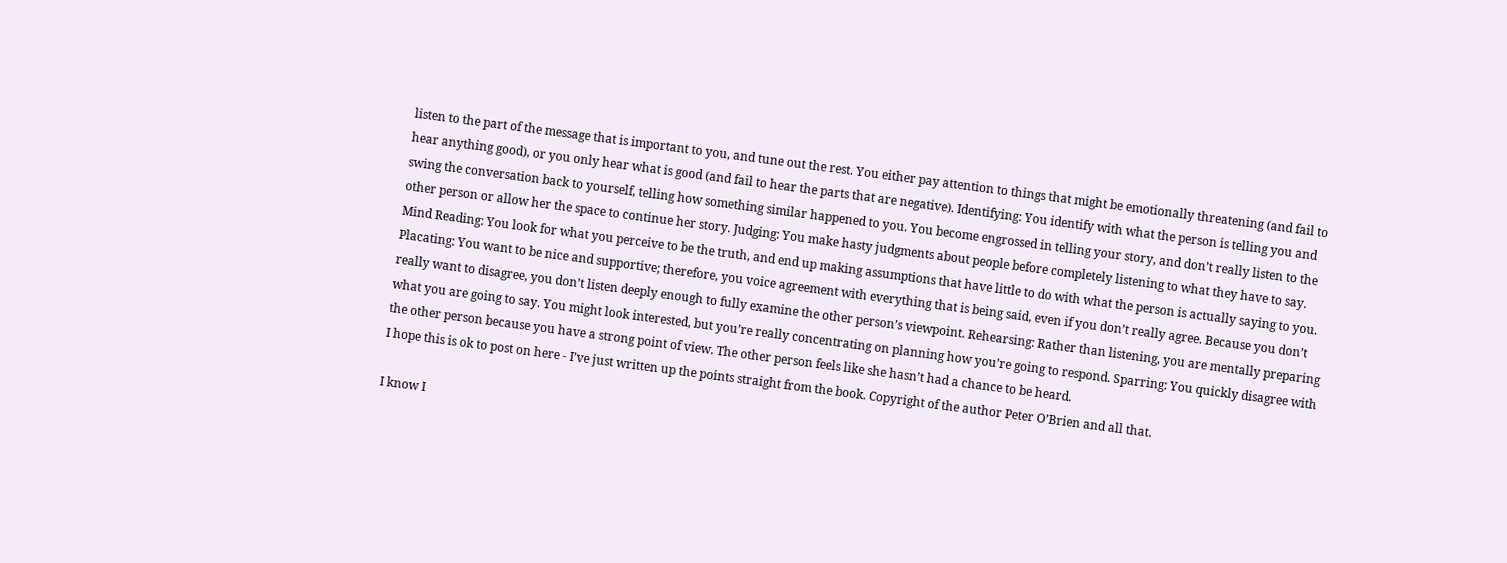listen to the part of the message that is important to you, and tune out the rest. You either pay attention to things that might be emotionally threatening (and fail to hear anything good), or you only hear what is good (and fail to hear the parts that are negative). Identifying: You identify with what the person is telling you and swing the conversation back to yourself, telling how something similar happened to you. You become engrossed in telling your story, and don’t really listen to the other person or allow her the space to continue her story. Judging: You make hasty judgments about people before completely listening to what they have to say. Mind Reading: You look for what you perceive to be the truth, and end up making assumptions that have little to do with what the person is actually saying to you. Placating: You want to be nice and supportive; therefore, you voice agreement with everything that is being said, even if you don’t really agree. Because you don’t really want to disagree, you don’t listen deeply enough to fully examine the other person’s viewpoint. Rehearsing: Rather than listening, you are mentally preparing what you are going to say. You might look interested, but you’re really concentrating on planning how you’re going to respond. Sparring: You quickly disagree with the other person because you have a strong point of view. The other person feels like she hasn’t had a chance to be heard.
I hope this is ok to post on here - I’ve just written up the points straight from the book. Copyright of the author Peter O’Brien and all that.

I know I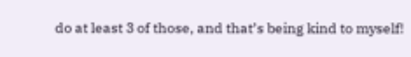do at least 3 of those, and that’s being kind to myself!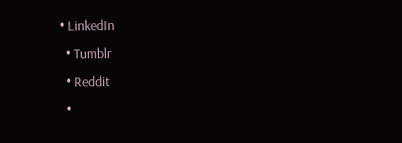• LinkedIn
  • Tumblr
  • Reddit
  •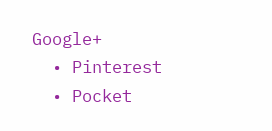Google+
  • Pinterest
  • Pocket